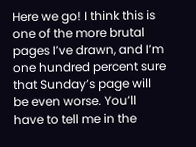Here we go! I think this is one of the more brutal pages I’ve drawn, and I’m one hundred percent sure that Sunday’s page will be even worse. You’ll have to tell me in the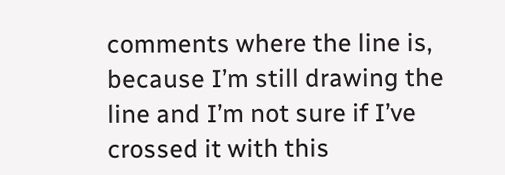comments where the line is, because I’m still drawing the line and I’m not sure if I’ve crossed it with this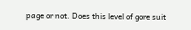page or not. Does this level of gore suit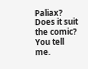Paliax? Does it suit the comic? You tell me.